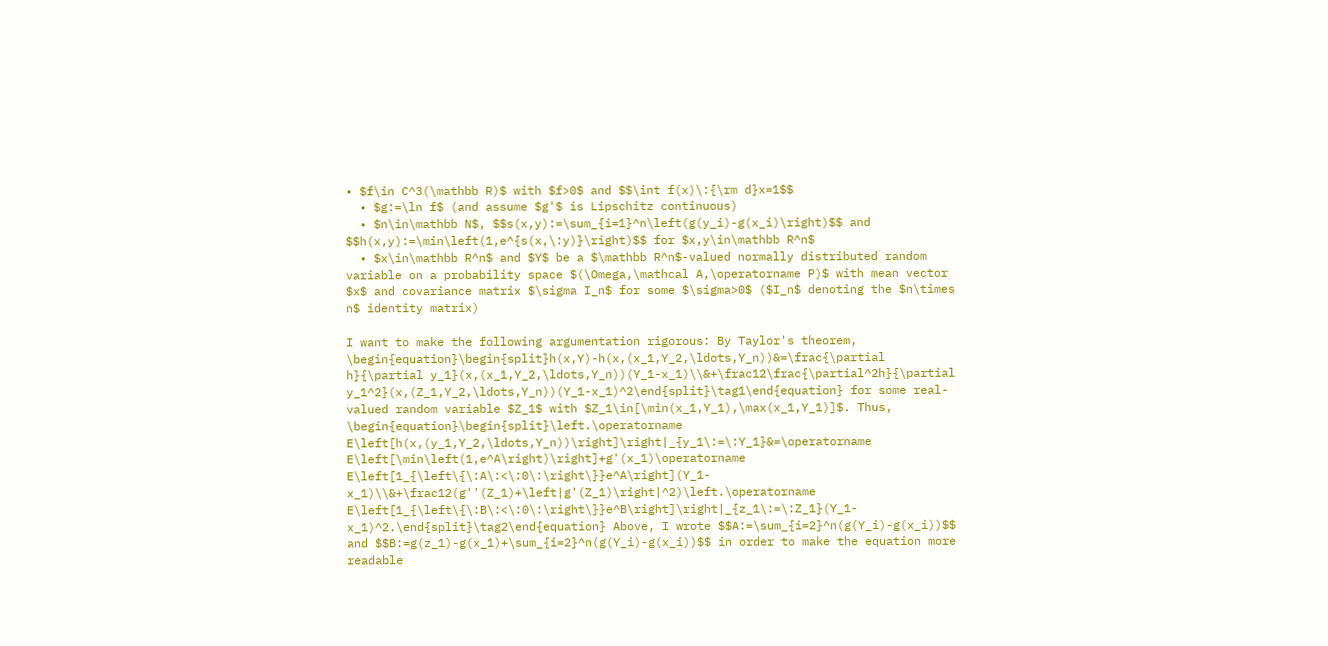• $f\in C^3(\mathbb R)$ with $f>0$ and $$\int f(x)\:{\rm d}x=1$$
  • $g:=\ln f$ (and assume $g'$ is Lipschitz continuous)
  • $n\in\mathbb N$, $$s(x,y):=\sum_{i=1}^n\left(g(y_i)-g(x_i)\right)$$ and $$h(x,y):=\min\left(1,e^{s(x,\:y)}\right)$$ for $x,y\in\mathbb R^n$
  • $x\in\mathbb R^n$ and $Y$ be a $\mathbb R^n$-valued normally distributed random variable on a probability space $(\Omega,\mathcal A,\operatorname P)$ with mean vector $x$ and covariance matrix $\sigma I_n$ for some $\sigma>0$ ($I_n$ denoting the $n\times n$ identity matrix)

I want to make the following argumentation rigorous: By Taylor's theorem, \begin{equation}\begin{split}h(x,Y)-h(x,(x_1,Y_2,\ldots,Y_n))&=\frac{\partial h}{\partial y_1}(x,(x_1,Y_2,\ldots,Y_n))(Y_1-x_1)\\&+\frac12\frac{\partial^2h}{\partial y_1^2}(x,(Z_1,Y_2,\ldots,Y_n))(Y_1-x_1)^2\end{split}\tag1\end{equation} for some real-valued random variable $Z_1$ with $Z_1\in[\min(x_1,Y_1),\max(x_1,Y_1)]$. Thus, \begin{equation}\begin{split}\left.\operatorname E\left[h(x,(y_1,Y_2,\ldots,Y_n))\right]\right|_{y_1\:=\:Y_1}&=\operatorname E\left[\min\left(1,e^A\right)\right]+g'(x_1)\operatorname E\left[1_{\left\{\:A\:<\:0\:\right\}}e^A\right](Y_1-x_1)\\&+\frac12(g''(Z_1)+\left|g'(Z_1)\right|^2)\left.\operatorname E\left[1_{\left\{\:B\:<\:0\:\right\}}e^B\right]\right|_{z_1\:=\:Z_1}(Y_1-x_1)^2.\end{split}\tag2\end{equation} Above, I wrote $$A:=\sum_{i=2}^n(g(Y_i)-g(x_i))$$ and $$B:=g(z_1)-g(x_1)+\sum_{i=2}^n(g(Y_i)-g(x_i))$$ in order to make the equation more readable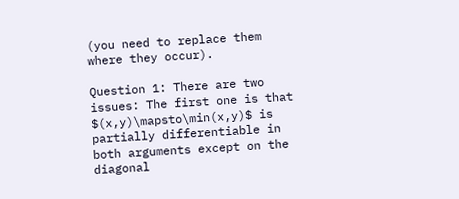(you need to replace them where they occur).

Question 1: There are two issues: The first one is that $(x,y)\mapsto\min(x,y)$ is partially differentiable in both arguments except on the diagonal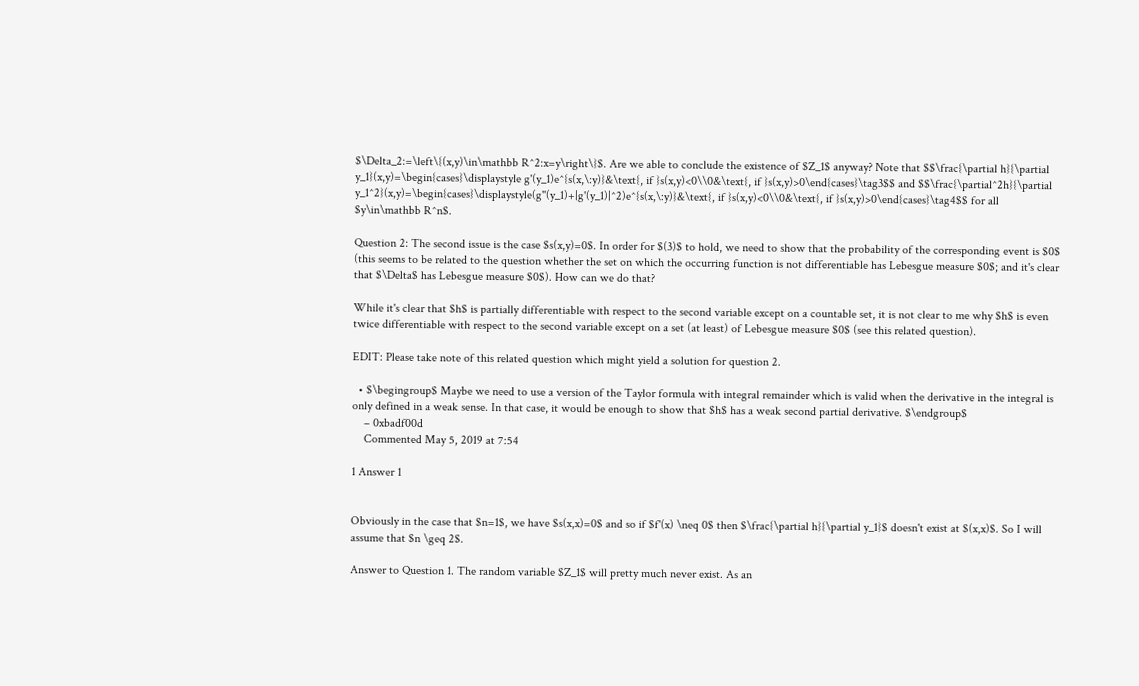$\Delta_2:=\left\{(x,y)\in\mathbb R^2:x=y\right\}$. Are we able to conclude the existence of $Z_1$ anyway? Note that $$\frac{\partial h}{\partial y_1}(x,y)=\begin{cases}\displaystyle g'(y_1)e^{s(x,\:y)}&\text{, if }s(x,y)<0\\0&\text{, if }s(x,y)>0\end{cases}\tag3$$ and $$\frac{\partial^2h}{\partial y_1^2}(x,y)=\begin{cases}\displaystyle(g''(y_1)+|g'(y_1)|^2)e^{s(x,\:y)}&\text{, if }s(x,y)<0\\0&\text{, if }s(x,y)>0\end{cases}\tag4$$ for all $y\in\mathbb R^n$.

Question 2: The second issue is the case $s(x,y)=0$. In order for $(3)$ to hold, we need to show that the probability of the corresponding event is $0$ (this seems to be related to the question whether the set on which the occurring function is not differentiable has Lebesgue measure $0$; and it's clear that $\Delta$ has Lebesgue measure $0$). How can we do that?

While it's clear that $h$ is partially differentiable with respect to the second variable except on a countable set, it is not clear to me why $h$ is even twice differentiable with respect to the second variable except on a set (at least) of Lebesgue measure $0$ (see this related question).

EDIT: Please take note of this related question which might yield a solution for question 2.

  • $\begingroup$ Maybe we need to use a version of the Taylor formula with integral remainder which is valid when the derivative in the integral is only defined in a weak sense. In that case, it would be enough to show that $h$ has a weak second partial derivative. $\endgroup$
    – 0xbadf00d
    Commented May 5, 2019 at 7:54

1 Answer 1


Obviously in the case that $n=1$, we have $s(x,x)=0$ and so if $f'(x) \neq 0$ then $\frac{\partial h}{\partial y_1}$ doesn't exist at $(x,x)$. So I will assume that $n \geq 2$.

Answer to Question 1. The random variable $Z_1$ will pretty much never exist. As an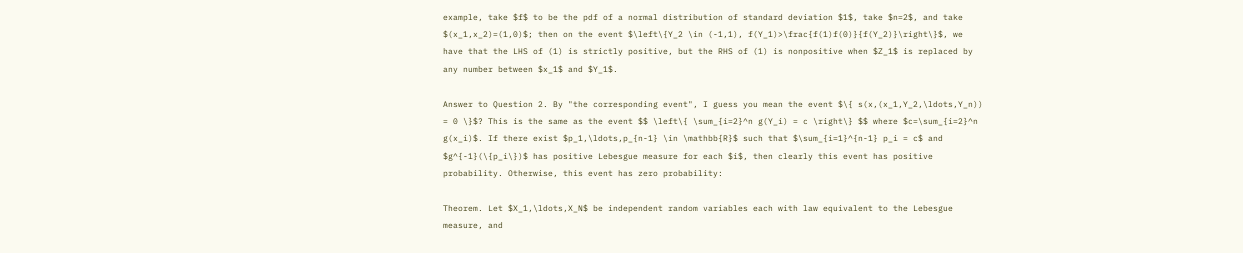example, take $f$ to be the pdf of a normal distribution of standard deviation $1$, take $n=2$, and take $(x_1,x_2)=(1,0)$; then on the event $\left\{Y_2 \in (-1,1), f(Y_1)>\frac{f(1)f(0)}{f(Y_2)}\right\}$, we have that the LHS of (1) is strictly positive, but the RHS of (1) is nonpositive when $Z_1$ is replaced by any number between $x_1$ and $Y_1$.

Answer to Question 2. By "the corresponding event", I guess you mean the event $\{ s(x,(x_1,Y_2,\ldots,Y_n)) = 0 \}$? This is the same as the event $$ \left\{ \sum_{i=2}^n g(Y_i) = c \right\} $$ where $c=\sum_{i=2}^n g(x_i)$. If there exist $p_1,\ldots,p_{n-1} \in \mathbb{R}$ such that $\sum_{i=1}^{n-1} p_i = c$ and $g^{-1}(\{p_i\})$ has positive Lebesgue measure for each $i$, then clearly this event has positive probability. Otherwise, this event has zero probability:

Theorem. Let $X_1,\ldots,X_N$ be independent random variables each with law equivalent to the Lebesgue measure, and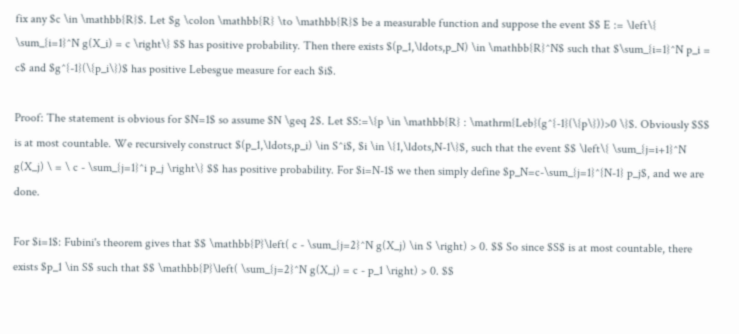fix any $c \in \mathbb{R}$. Let $g \colon \mathbb{R} \to \mathbb{R}$ be a measurable function and suppose the event $$ E := \left\{ \sum_{i=1}^N g(X_i) = c \right\} $$ has positive probability. Then there exists $(p_1,\ldots,p_N) \in \mathbb{R}^N$ such that $\sum_{i=1}^N p_i = c$ and $g^{-1}(\{p_i\})$ has positive Lebesgue measure for each $i$.

Proof: The statement is obvious for $N=1$ so assume $N \geq 2$. Let $S:=\{p \in \mathbb{R} : \mathrm{Leb}(g^{-1}(\{p\}))>0 \}$. Obviously $S$ is at most countable. We recursively construct $(p_1,\ldots,p_i) \in S^i$, $i \in \{1,\ldots,N-1\}$, such that the event $$ \left\{ \sum_{j=i+1}^N g(X_j) \ = \ c - \sum_{j=1}^i p_j \right\} $$ has positive probability. For $i=N-1$ we then simply define $p_N=c-\sum_{j=1}^{N-1} p_j$, and we are done.

For $i=1$: Fubini's theorem gives that $$ \mathbb{P}\left( c - \sum_{j=2}^N g(X_j) \in S \right) > 0. $$ So since $S$ is at most countable, there exists $p_1 \in S$ such that $$ \mathbb{P}\left( \sum_{j=2}^N g(X_j) = c - p_1 \right) > 0. $$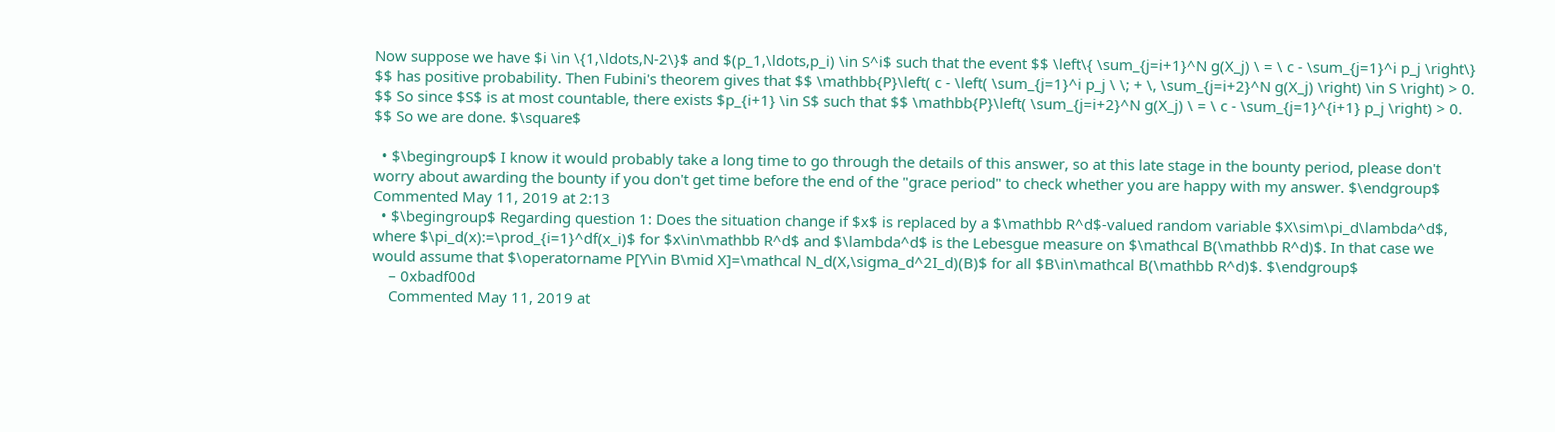Now suppose we have $i \in \{1,\ldots,N-2\}$ and $(p_1,\ldots,p_i) \in S^i$ such that the event $$ \left\{ \sum_{j=i+1}^N g(X_j) \ = \ c - \sum_{j=1}^i p_j \right\} $$ has positive probability. Then Fubini's theorem gives that $$ \mathbb{P}\left( c - \left( \sum_{j=1}^i p_j \ \; + \, \sum_{j=i+2}^N g(X_j) \right) \in S \right) > 0. $$ So since $S$ is at most countable, there exists $p_{i+1} \in S$ such that $$ \mathbb{P}\left( \sum_{j=i+2}^N g(X_j) \ = \ c - \sum_{j=1}^{i+1} p_j \right) > 0. $$ So we are done. $\square$

  • $\begingroup$ I know it would probably take a long time to go through the details of this answer, so at this late stage in the bounty period, please don't worry about awarding the bounty if you don't get time before the end of the "grace period" to check whether you are happy with my answer. $\endgroup$ Commented May 11, 2019 at 2:13
  • $\begingroup$ Regarding question 1: Does the situation change if $x$ is replaced by a $\mathbb R^d$-valued random variable $X\sim\pi_d\lambda^d$, where $\pi_d(x):=\prod_{i=1}^df(x_i)$ for $x\in\mathbb R^d$ and $\lambda^d$ is the Lebesgue measure on $\mathcal B(\mathbb R^d)$. In that case we would assume that $\operatorname P[Y\in B\mid X]=\mathcal N_d(X,\sigma_d^2I_d)(B)$ for all $B\in\mathcal B(\mathbb R^d)$. $\endgroup$
    – 0xbadf00d
    Commented May 11, 2019 at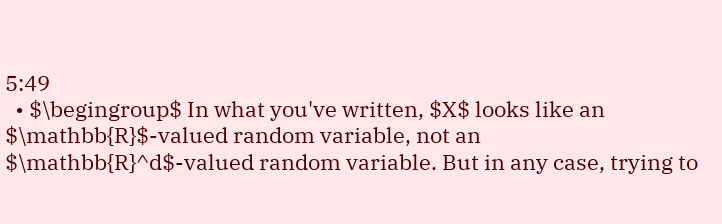5:49
  • $\begingroup$ In what you've written, $X$ looks like an $\mathbb{R}$-valued random variable, not an $\mathbb{R}^d$-valued random variable. But in any case, trying to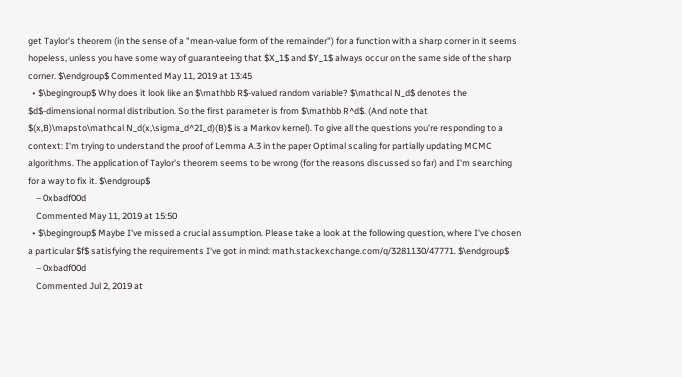get Taylor's theorem (in the sense of a "mean-value form of the remainder") for a function with a sharp corner in it seems hopeless, unless you have some way of guaranteeing that $X_1$ and $Y_1$ always occur on the same side of the sharp corner. $\endgroup$ Commented May 11, 2019 at 13:45
  • $\begingroup$ Why does it look like an $\mathbb R$-valued random variable? $\mathcal N_d$ denotes the $d$-dimensional normal distribution. So the first parameter is from $\mathbb R^d$. (And note that $(x,B)\mapsto\mathcal N_d(x,\sigma_d^2I_d)(B)$ is a Markov kernel). To give all the questions you're responding to a context: I'm trying to understand the proof of Lemma A.3 in the paper Optimal scaling for partially updating MCMC algorithms. The application of Taylor's theorem seems to be wrong (for the reasons discussed so far) and I'm searching for a way to fix it. $\endgroup$
    – 0xbadf00d
    Commented May 11, 2019 at 15:50
  • $\begingroup$ Maybe I've missed a crucial assumption. Please take a look at the following question, where I've chosen a particular $f$ satisfying the requirements I've got in mind: math.stackexchange.com/q/3281130/47771. $\endgroup$
    – 0xbadf00d
    Commented Jul 2, 2019 at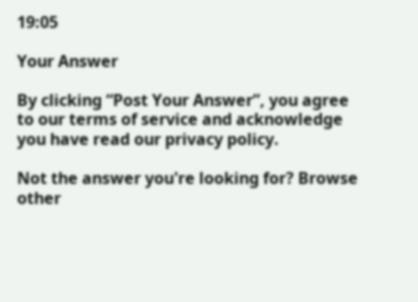19:05

Your Answer

By clicking “Post Your Answer”, you agree to our terms of service and acknowledge you have read our privacy policy.

Not the answer you're looking for? Browse other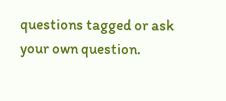questions tagged or ask your own question.